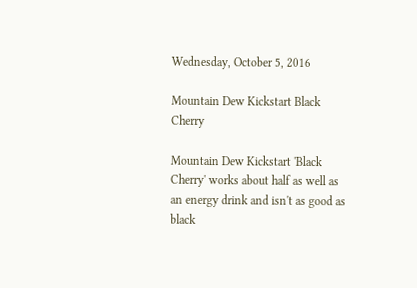Wednesday, October 5, 2016

Mountain Dew Kickstart Black Cherry

Mountain Dew Kickstart 'Black Cherry' works about half as well as an energy drink and isn't as good as black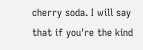cherry soda. I will say that if you're the kind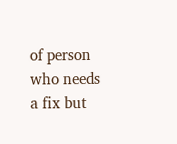of person who needs a fix but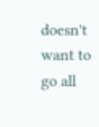doesn't want to go all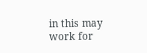in this may work for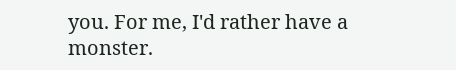you. For me, I'd rather have a monster.